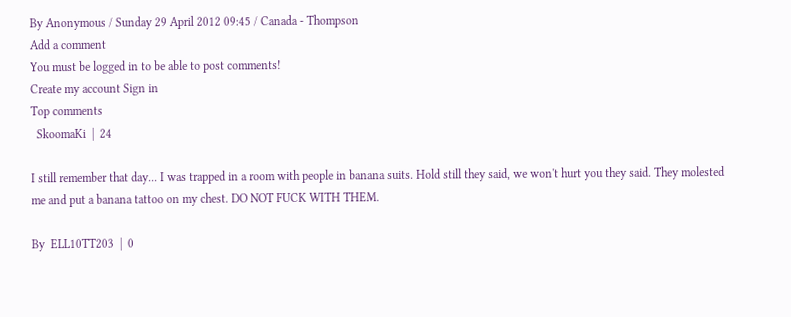By Anonymous / Sunday 29 April 2012 09:45 / Canada - Thompson
Add a comment
You must be logged in to be able to post comments!
Create my account Sign in
Top comments
  SkoomaKi  |  24

I still remember that day... I was trapped in a room with people in banana suits. Hold still they said, we won't hurt you they said. They molested me and put a banana tattoo on my chest. DO NOT FUCK WITH THEM.

By  ELL10TT203  |  0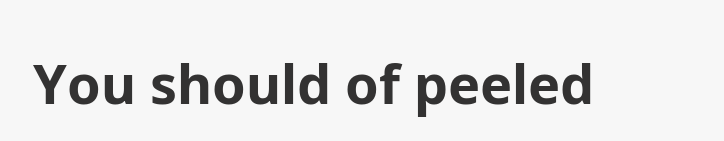You should of peeled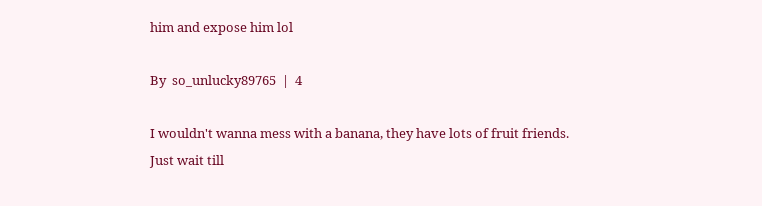him and expose him lol

By  so_unlucky89765  |  4

I wouldn't wanna mess with a banana, they have lots of fruit friends. Just wait till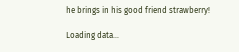he brings in his good friend strawberry!

Loading data…